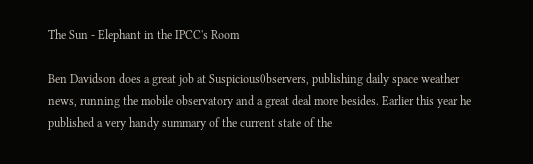The Sun - Elephant in the IPCC's Room

Ben Davidson does a great job at Suspicious0bservers, publishing daily space weather news, running the mobile observatory and a great deal more besides. Earlier this year he published a very handy summary of the current state of the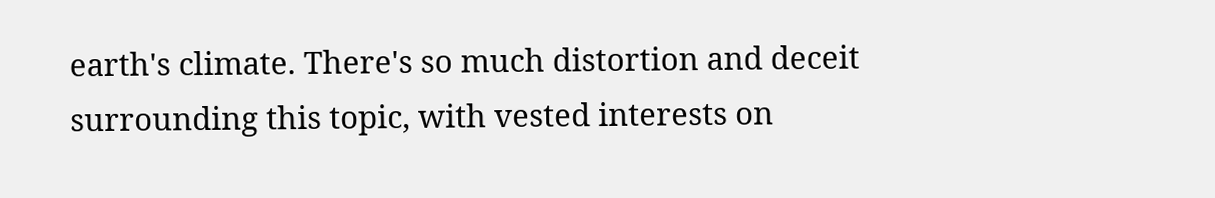earth's climate. There's so much distortion and deceit surrounding this topic, with vested interests on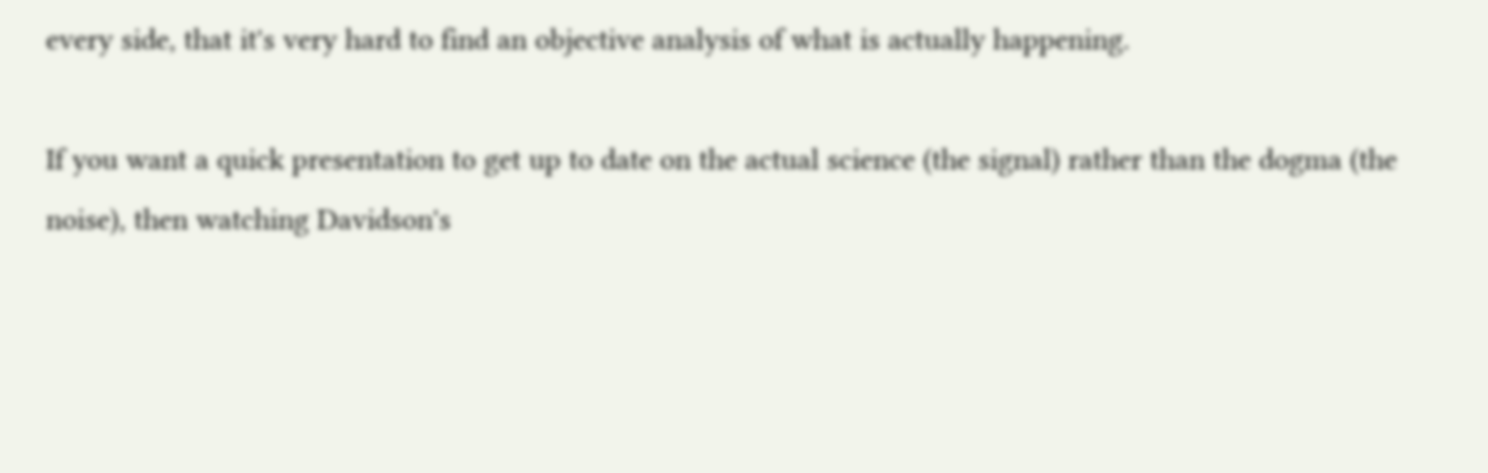every side, that it's very hard to find an objective analysis of what is actually happening.

If you want a quick presentation to get up to date on the actual science (the signal) rather than the dogma (the noise), then watching Davidson's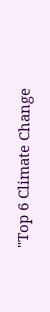"Top 6 Climate Change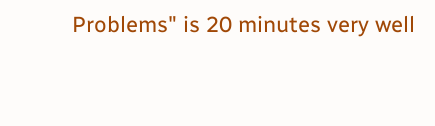Problems" is 20 minutes very well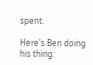spent.

Here's Ben doing his thing: